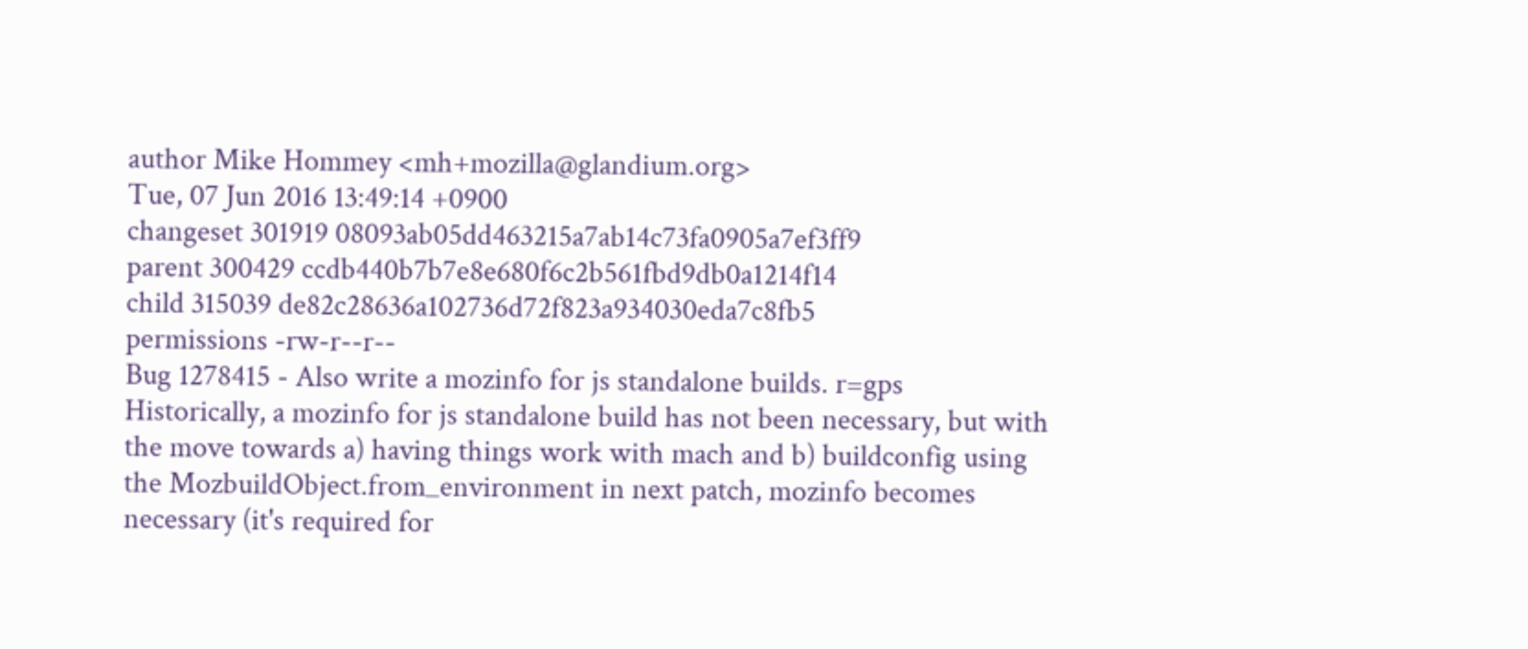author Mike Hommey <mh+mozilla@glandium.org>
Tue, 07 Jun 2016 13:49:14 +0900
changeset 301919 08093ab05dd463215a7ab14c73fa0905a7ef3ff9
parent 300429 ccdb440b7b7e8e680f6c2b561fbd9db0a1214f14
child 315039 de82c28636a102736d72f823a934030eda7c8fb5
permissions -rw-r--r--
Bug 1278415 - Also write a mozinfo for js standalone builds. r=gps Historically, a mozinfo for js standalone build has not been necessary, but with the move towards a) having things work with mach and b) buildconfig using the MozbuildObject.from_environment in next patch, mozinfo becomes necessary (it's required for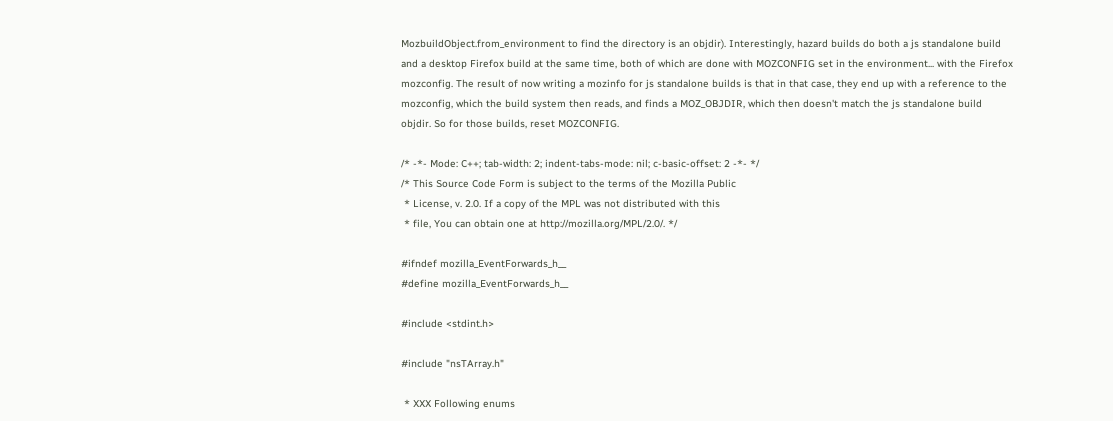MozbuildObject.from_environment to find the directory is an objdir). Interestingly, hazard builds do both a js standalone build and a desktop Firefox build at the same time, both of which are done with MOZCONFIG set in the environment... with the Firefox mozconfig. The result of now writing a mozinfo for js standalone builds is that in that case, they end up with a reference to the mozconfig, which the build system then reads, and finds a MOZ_OBJDIR, which then doesn't match the js standalone build objdir. So for those builds, reset MOZCONFIG.

/* -*- Mode: C++; tab-width: 2; indent-tabs-mode: nil; c-basic-offset: 2 -*- */
/* This Source Code Form is subject to the terms of the Mozilla Public
 * License, v. 2.0. If a copy of the MPL was not distributed with this
 * file, You can obtain one at http://mozilla.org/MPL/2.0/. */

#ifndef mozilla_EventForwards_h__
#define mozilla_EventForwards_h__

#include <stdint.h>

#include "nsTArray.h"

 * XXX Following enums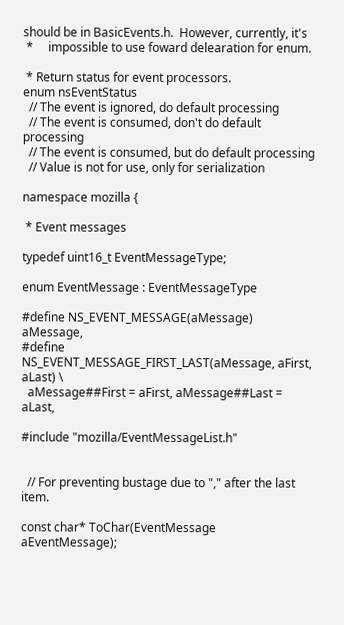should be in BasicEvents.h.  However, currently, it's
 *     impossible to use foward delearation for enum.

 * Return status for event processors.
enum nsEventStatus
  // The event is ignored, do default processing
  // The event is consumed, don't do default processing
  // The event is consumed, but do default processing
  // Value is not for use, only for serialization

namespace mozilla {

 * Event messages

typedef uint16_t EventMessageType;

enum EventMessage : EventMessageType

#define NS_EVENT_MESSAGE(aMessage) aMessage,
#define NS_EVENT_MESSAGE_FIRST_LAST(aMessage, aFirst, aLast) \
  aMessage##First = aFirst, aMessage##Last = aLast,

#include "mozilla/EventMessageList.h"


  // For preventing bustage due to "," after the last item.

const char* ToChar(EventMessage aEventMessage);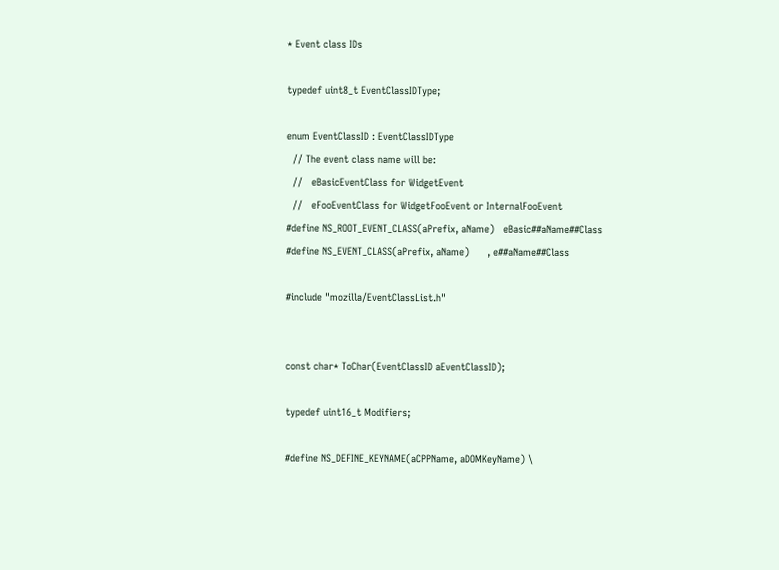* Event class IDs

typedef uint8_t EventClassIDType;

enum EventClassID : EventClassIDType
  // The event class name will be:
  //   eBasicEventClass for WidgetEvent
  //   eFooEventClass for WidgetFooEvent or InternalFooEvent
#define NS_ROOT_EVENT_CLASS(aPrefix, aName)   eBasic##aName##Class
#define NS_EVENT_CLASS(aPrefix, aName)      , e##aName##Class

#include "mozilla/EventClassList.h"


const char* ToChar(EventClassID aEventClassID);

typedef uint16_t Modifiers;

#define NS_DEFINE_KEYNAME(aCPPName, aDOMKeyName) \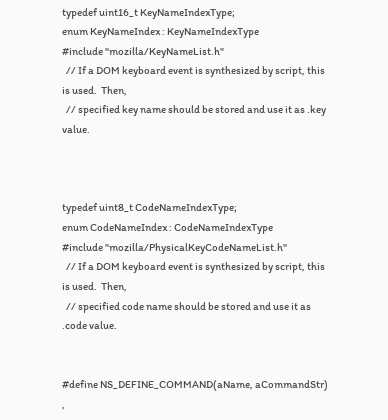typedef uint16_t KeyNameIndexType;
enum KeyNameIndex : KeyNameIndexType
#include "mozilla/KeyNameList.h"
  // If a DOM keyboard event is synthesized by script, this is used.  Then,
  // specified key name should be stored and use it as .key value.



typedef uint8_t CodeNameIndexType;
enum CodeNameIndex : CodeNameIndexType
#include "mozilla/PhysicalKeyCodeNameList.h"
  // If a DOM keyboard event is synthesized by script, this is used.  Then,
  // specified code name should be stored and use it as .code value.


#define NS_DEFINE_COMMAND(aName, aCommandStr) ,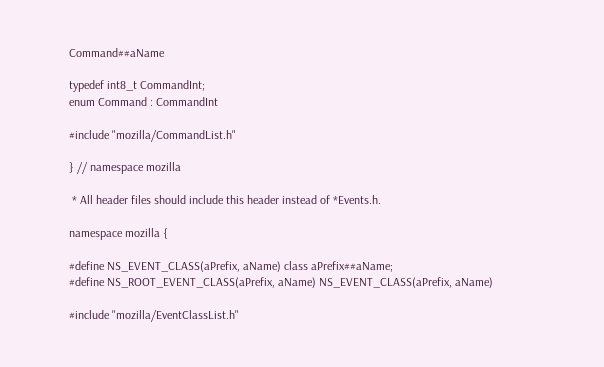Command##aName

typedef int8_t CommandInt;
enum Command : CommandInt

#include "mozilla/CommandList.h"

} // namespace mozilla

 * All header files should include this header instead of *Events.h.

namespace mozilla {

#define NS_EVENT_CLASS(aPrefix, aName) class aPrefix##aName;
#define NS_ROOT_EVENT_CLASS(aPrefix, aName) NS_EVENT_CLASS(aPrefix, aName)

#include "mozilla/EventClassList.h"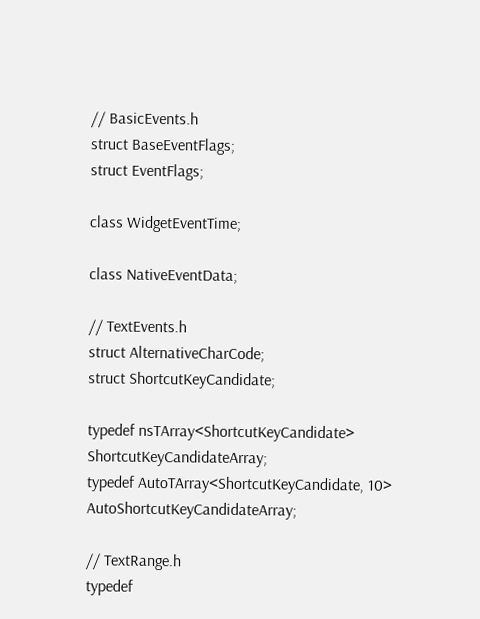// BasicEvents.h
struct BaseEventFlags;
struct EventFlags;

class WidgetEventTime;

class NativeEventData;

// TextEvents.h
struct AlternativeCharCode;
struct ShortcutKeyCandidate;

typedef nsTArray<ShortcutKeyCandidate> ShortcutKeyCandidateArray;
typedef AutoTArray<ShortcutKeyCandidate, 10> AutoShortcutKeyCandidateArray;

// TextRange.h
typedef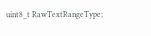uint8_t RawTextRangeType;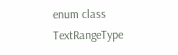enum class TextRangeType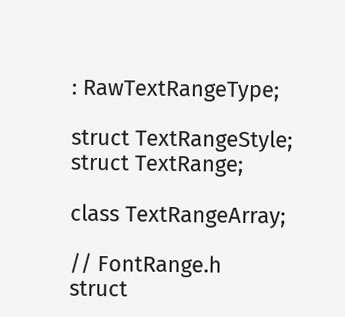: RawTextRangeType;

struct TextRangeStyle;
struct TextRange;

class TextRangeArray;

// FontRange.h
struct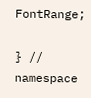FontRange;

} // namespace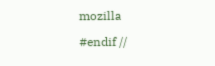mozilla

#endif //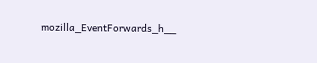mozilla_EventForwards_h__